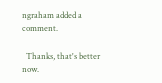ngraham added a comment.

  Thanks, that's better now.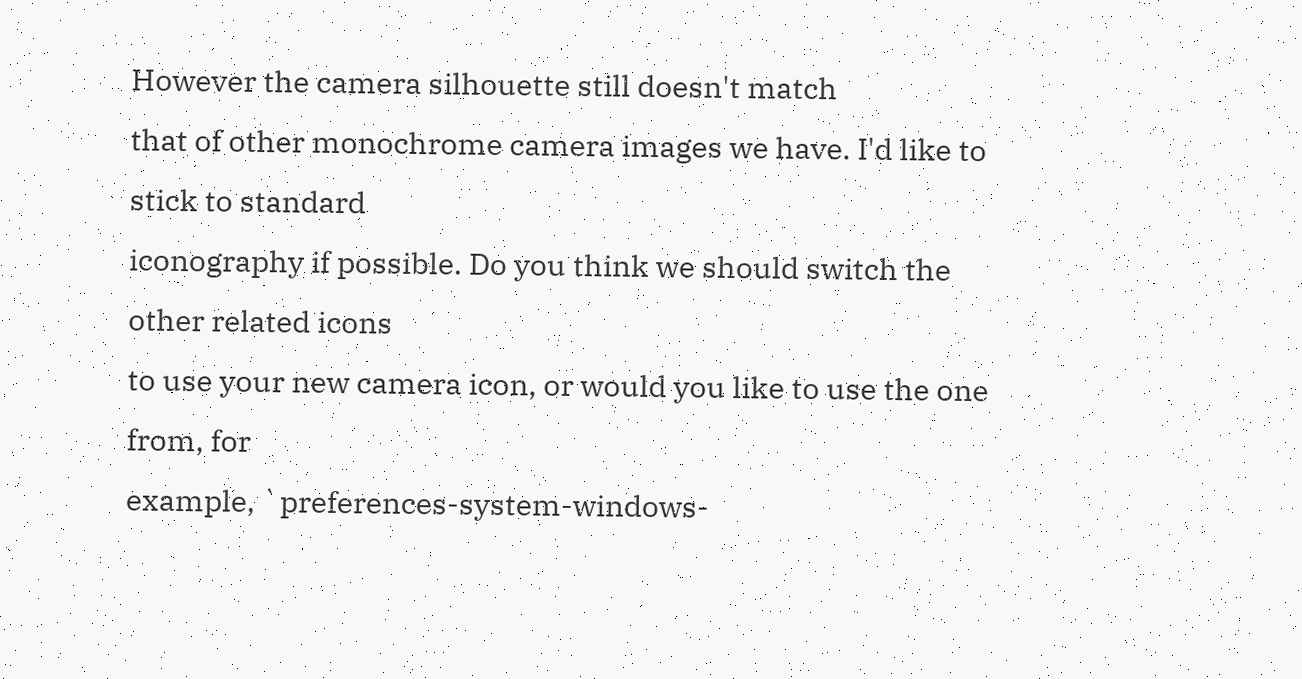However the camera silhouette still doesn't match
that of other monochrome camera images we have. I'd like to stick to standard
iconography if possible. Do you think we should switch the other related icons
to use your new camera icon, or would you like to use the one from, for
example, `preferences-system-windows-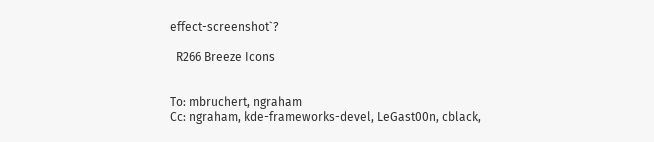effect-screenshot`?

  R266 Breeze Icons


To: mbruchert, ngraham
Cc: ngraham, kde-frameworks-devel, LeGast00n, cblack,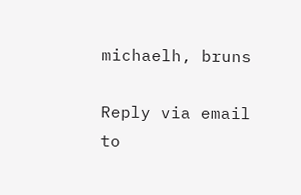michaelh, bruns

Reply via email to